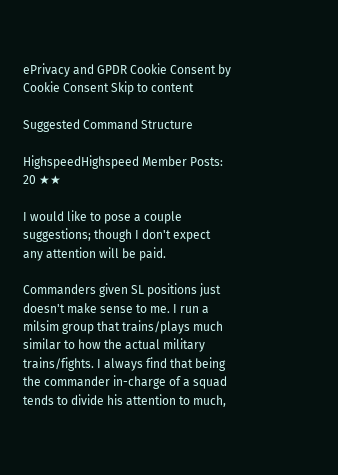ePrivacy and GPDR Cookie Consent by Cookie Consent Skip to content

Suggested Command Structure

HighspeedHighspeed Member Posts: 20 ★★

I would like to pose a couple suggestions; though I don't expect any attention will be paid.

Commanders given SL positions just doesn't make sense to me. I run a milsim group that trains/plays much similar to how the actual military trains/fights. I always find that being the commander in-charge of a squad tends to divide his attention to much,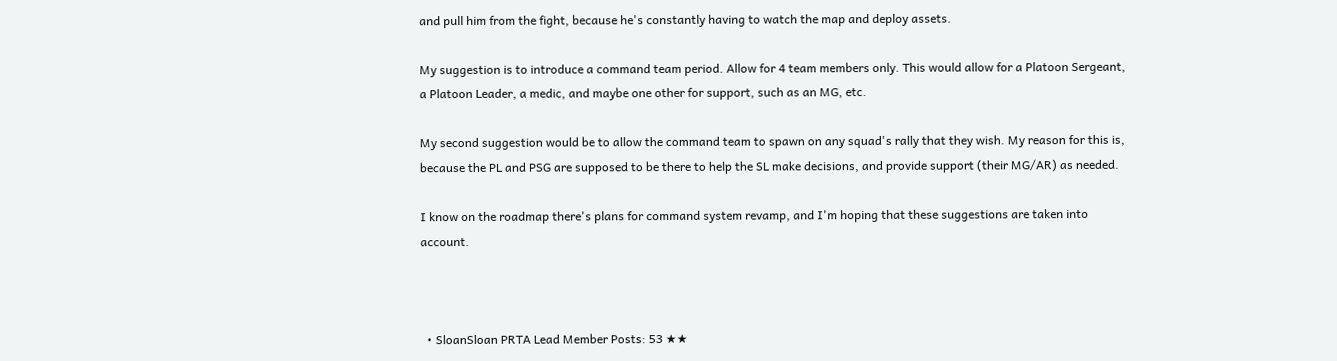and pull him from the fight, because he's constantly having to watch the map and deploy assets.

My suggestion is to introduce a command team period. Allow for 4 team members only. This would allow for a Platoon Sergeant, a Platoon Leader, a medic, and maybe one other for support, such as an MG, etc.

My second suggestion would be to allow the command team to spawn on any squad's rally that they wish. My reason for this is, because the PL and PSG are supposed to be there to help the SL make decisions, and provide support (their MG/AR) as needed.

I know on the roadmap there's plans for command system revamp, and I'm hoping that these suggestions are taken into account.



  • SloanSloan PRTA Lead Member Posts: 53 ★★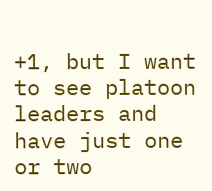+1, but I want to see platoon leaders and have just one or two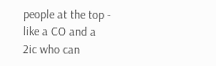people at the top - like a CO and a 2ic who can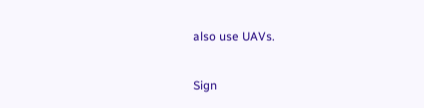also use UAVs.

Sign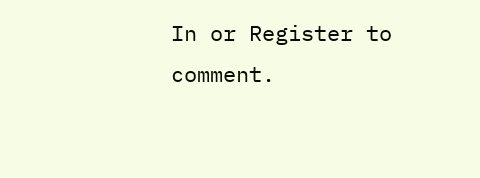In or Register to comment.